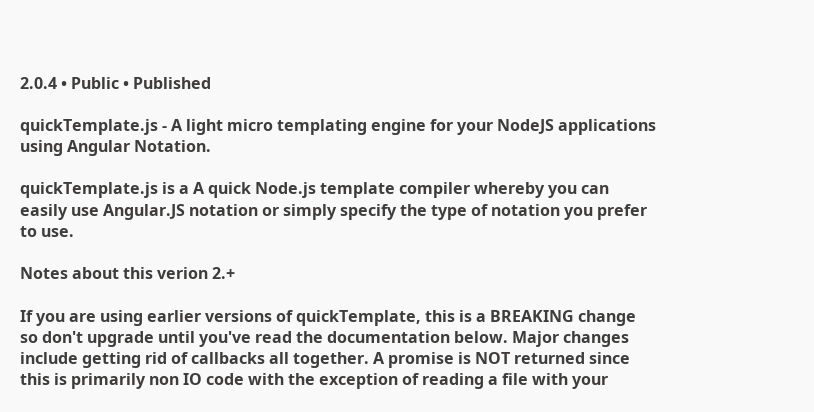2.0.4 • Public • Published

quickTemplate.js - A light micro templating engine for your NodeJS applications using Angular Notation.

quickTemplate.js is a A quick Node.js template compiler whereby you can easily use Angular.JS notation or simply specify the type of notation you prefer to use.

Notes about this verion 2.+

If you are using earlier versions of quickTemplate, this is a BREAKING change so don't upgrade until you've read the documentation below. Major changes include getting rid of callbacks all together. A promise is NOT returned since this is primarily non IO code with the exception of reading a file with your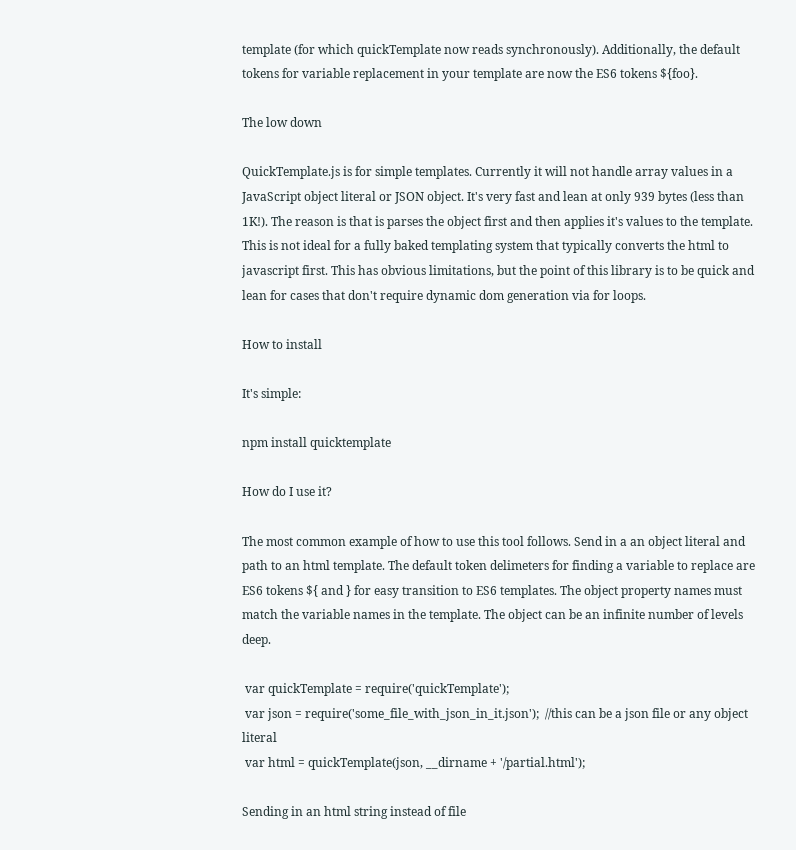template (for which quickTemplate now reads synchronously). Additionally, the default tokens for variable replacement in your template are now the ES6 tokens ${foo}.

The low down

QuickTemplate.js is for simple templates. Currently it will not handle array values in a JavaScript object literal or JSON object. It's very fast and lean at only 939 bytes (less than 1K!). The reason is that is parses the object first and then applies it's values to the template. This is not ideal for a fully baked templating system that typically converts the html to javascript first. This has obvious limitations, but the point of this library is to be quick and lean for cases that don't require dynamic dom generation via for loops.

How to install

It's simple:

npm install quicktemplate

How do I use it?

The most common example of how to use this tool follows. Send in a an object literal and path to an html template. The default token delimeters for finding a variable to replace are ES6 tokens ${ and } for easy transition to ES6 templates. The object property names must match the variable names in the template. The object can be an infinite number of levels deep.

 var quickTemplate = require('quickTemplate');
 var json = require('some_file_with_json_in_it.json');  //this can be a json file or any object literal
 var html = quickTemplate(json, __dirname + '/partial.html');

Sending in an html string instead of file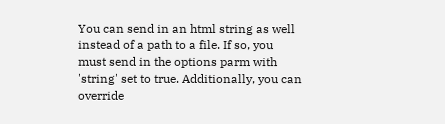You can send in an html string as well instead of a path to a file. If so, you must send in the options parm with 'string' set to true. Additionally, you can override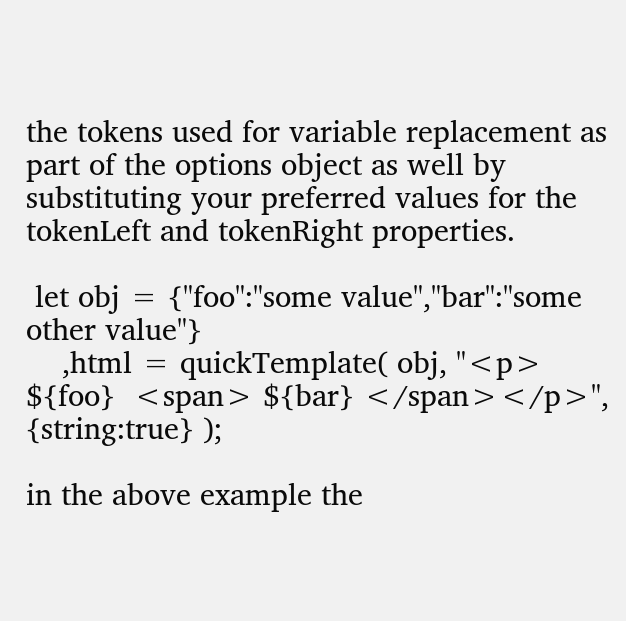the tokens used for variable replacement as part of the options object as well by substituting your preferred values for the tokenLeft and tokenRight properties.

 let obj = {"foo":"some value","bar":"some other value"}
    ,html = quickTemplate( obj, "<p> ${foo}  <span> ${bar} </span></p>", {string:true} );

in the above example the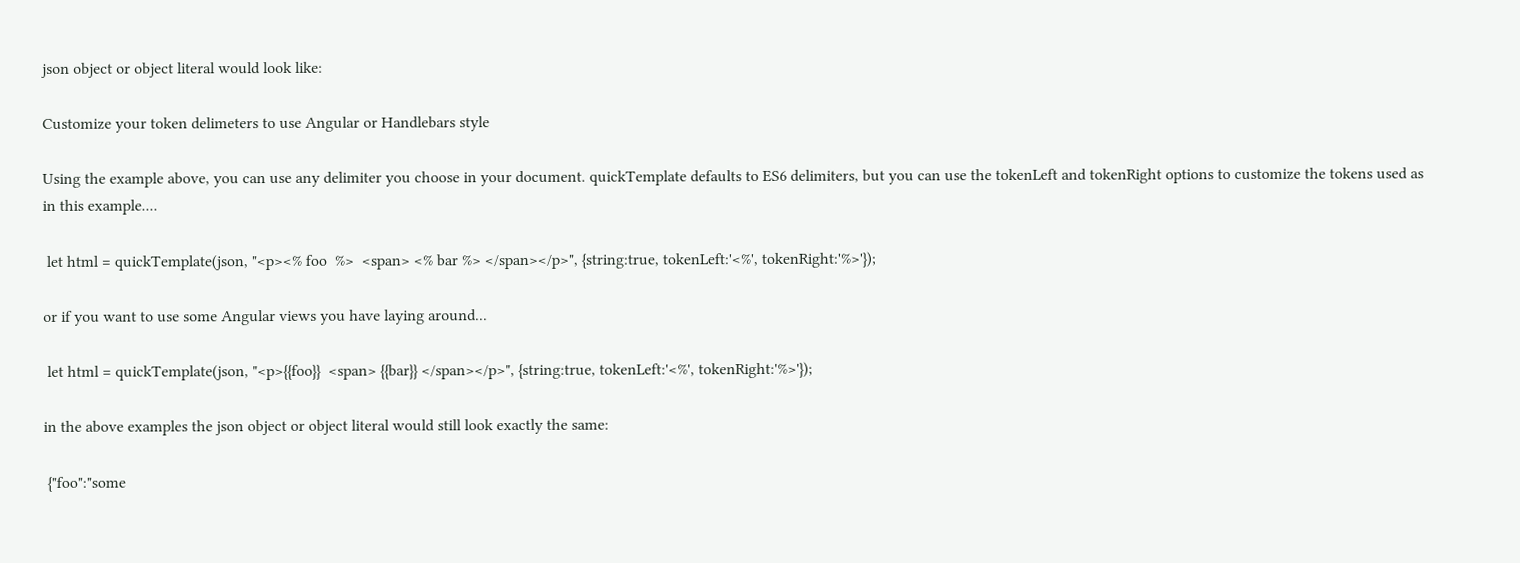json object or object literal would look like:

Customize your token delimeters to use Angular or Handlebars style

Using the example above, you can use any delimiter you choose in your document. quickTemplate defaults to ES6 delimiters, but you can use the tokenLeft and tokenRight options to customize the tokens used as in this example....

 let html = quickTemplate(json, "<p><% foo  %>  <span> <% bar %> </span></p>", {string:true, tokenLeft:'<%', tokenRight:'%>'});

or if you want to use some Angular views you have laying around...

 let html = quickTemplate(json, "<p>{{foo}}  <span> {{bar}} </span></p>", {string:true, tokenLeft:'<%', tokenRight:'%>'});

in the above examples the json object or object literal would still look exactly the same:

 {"foo":"some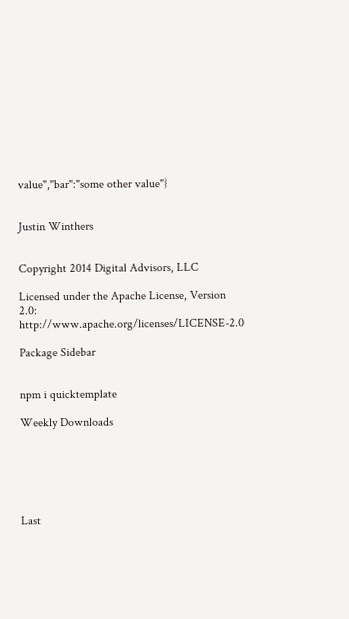value","bar":"some other value"}


Justin Winthers


Copyright 2014 Digital Advisors, LLC

Licensed under the Apache License, Version 2.0: http://www.apache.org/licenses/LICENSE-2.0

Package Sidebar


npm i quicktemplate

Weekly Downloads






Last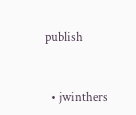publish


  • jwinthers